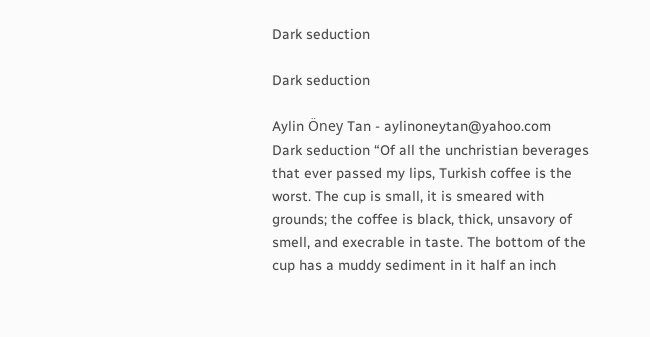Dark seduction

Dark seduction

Aylin Öney Tan - aylinoneytan@yahoo.com
Dark seduction “Of all the unchristian beverages that ever passed my lips, Turkish coffee is the worst. The cup is small, it is smeared with grounds; the coffee is black, thick, unsavory of smell, and execrable in taste. The bottom of the cup has a muddy sediment in it half an inch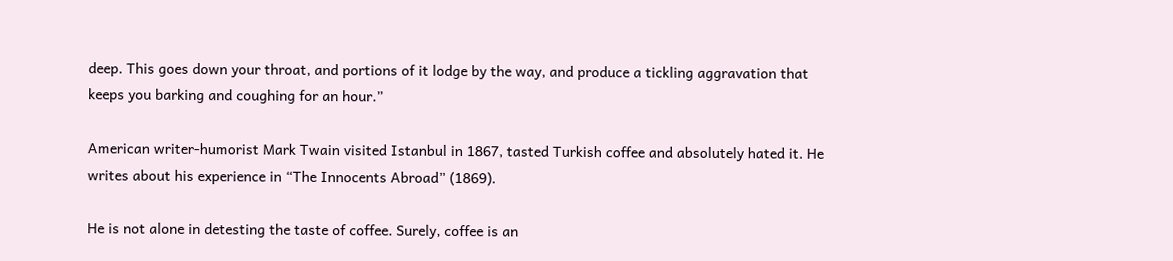deep. This goes down your throat, and portions of it lodge by the way, and produce a tickling aggravation that keeps you barking and coughing for an hour.”

American writer-humorist Mark Twain visited Istanbul in 1867, tasted Turkish coffee and absolutely hated it. He writes about his experience in “The Innocents Abroad” (1869).

He is not alone in detesting the taste of coffee. Surely, coffee is an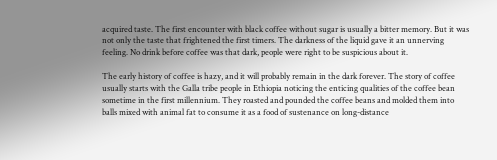acquired taste. The first encounter with black coffee without sugar is usually a bitter memory. But it was not only the taste that frightened the first timers. The darkness of the liquid gave it an unnerving feeling. No drink before coffee was that dark, people were right to be suspicious about it.

The early history of coffee is hazy, and it will probably remain in the dark forever. The story of coffee usually starts with the Galla tribe people in Ethiopia noticing the enticing qualities of the coffee bean sometime in the first millennium. They roasted and pounded the coffee beans and molded them into balls mixed with animal fat to consume it as a food of sustenance on long-distance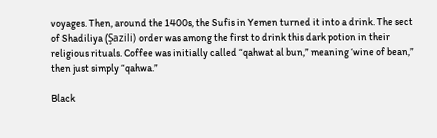voyages. Then, around the 1400s, the Sufis in Yemen turned it into a drink. The sect of Shadiliya (Şazili) order was among the first to drink this dark potion in their religious rituals. Coffee was initially called “qahwat al bun,” meaning ‘wine of bean,” then just simply “qahwa.”

Black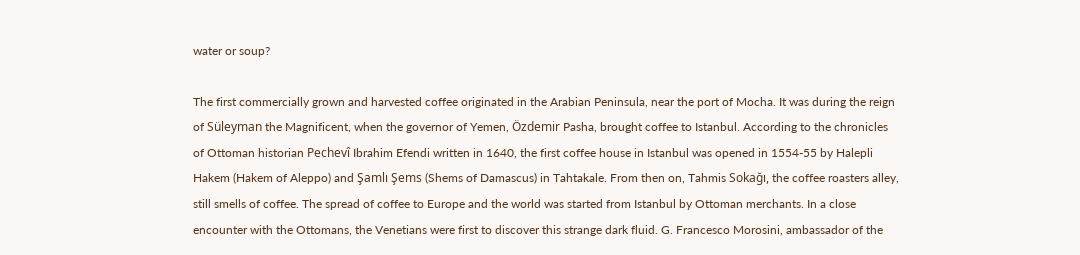water or soup?

The first commercially grown and harvested coffee originated in the Arabian Peninsula, near the port of Mocha. It was during the reign of Süleyman the Magnificent, when the governor of Yemen, Özdemir Pasha, brought coffee to Istanbul. According to the chronicles of Ottoman historian Pechevî Ibrahim Efendi written in 1640, the first coffee house in Istanbul was opened in 1554-55 by Halepli Hakem (Hakem of Aleppo) and Şamlı Şems (Shems of Damascus) in Tahtakale. From then on, Tahmis Sokağı, the coffee roasters alley, still smells of coffee. The spread of coffee to Europe and the world was started from Istanbul by Ottoman merchants. In a close encounter with the Ottomans, the Venetians were first to discover this strange dark fluid. G. Francesco Morosini, ambassador of the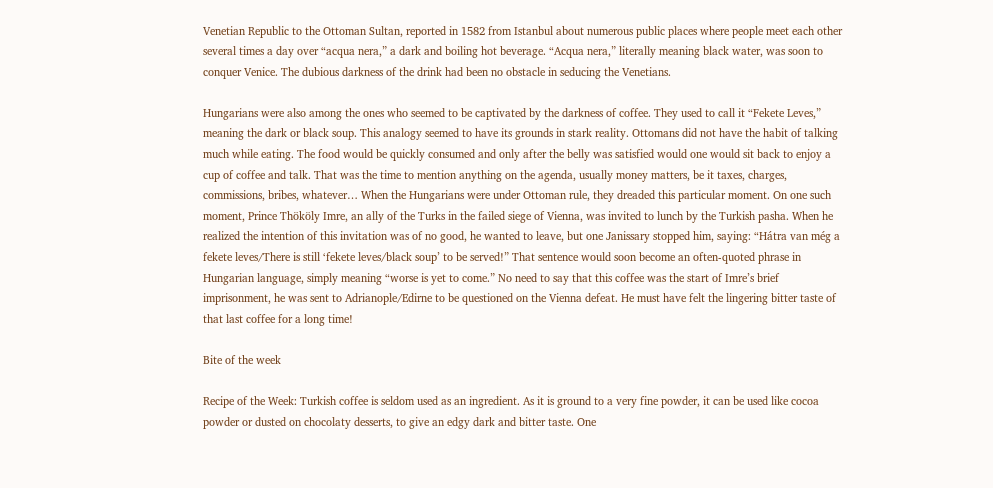Venetian Republic to the Ottoman Sultan, reported in 1582 from Istanbul about numerous public places where people meet each other several times a day over “acqua nera,” a dark and boiling hot beverage. “Acqua nera,” literally meaning black water, was soon to conquer Venice. The dubious darkness of the drink had been no obstacle in seducing the Venetians.

Hungarians were also among the ones who seemed to be captivated by the darkness of coffee. They used to call it “Fekete Leves,” meaning the dark or black soup. This analogy seemed to have its grounds in stark reality. Ottomans did not have the habit of talking much while eating. The food would be quickly consumed and only after the belly was satisfied would one would sit back to enjoy a cup of coffee and talk. That was the time to mention anything on the agenda, usually money matters, be it taxes, charges, commissions, bribes, whatever… When the Hungarians were under Ottoman rule, they dreaded this particular moment. On one such moment, Prince Thököly Imre, an ally of the Turks in the failed siege of Vienna, was invited to lunch by the Turkish pasha. When he realized the intention of this invitation was of no good, he wanted to leave, but one Janissary stopped him, saying: “Hátra van még a fekete leves/There is still ‘fekete leves/black soup’ to be served!” That sentence would soon become an often-quoted phrase in Hungarian language, simply meaning “worse is yet to come.” No need to say that this coffee was the start of Imre’s brief imprisonment, he was sent to Adrianople/Edirne to be questioned on the Vienna defeat. He must have felt the lingering bitter taste of that last coffee for a long time!

Bite of the week

Recipe of the Week: Turkish coffee is seldom used as an ingredient. As it is ground to a very fine powder, it can be used like cocoa powder or dusted on chocolaty desserts, to give an edgy dark and bitter taste. One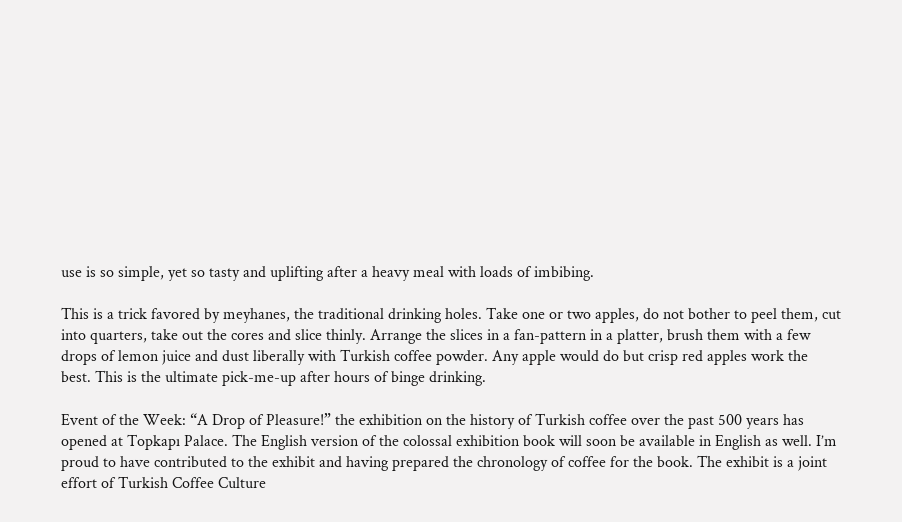use is so simple, yet so tasty and uplifting after a heavy meal with loads of imbibing.

This is a trick favored by meyhanes, the traditional drinking holes. Take one or two apples, do not bother to peel them, cut into quarters, take out the cores and slice thinly. Arrange the slices in a fan-pattern in a platter, brush them with a few drops of lemon juice and dust liberally with Turkish coffee powder. Any apple would do but crisp red apples work the best. This is the ultimate pick-me-up after hours of binge drinking.

Event of the Week: “A Drop of Pleasure!” the exhibition on the history of Turkish coffee over the past 500 years has opened at Topkapı Palace. The English version of the colossal exhibition book will soon be available in English as well. I’m proud to have contributed to the exhibit and having prepared the chronology of coffee for the book. The exhibit is a joint effort of Turkish Coffee Culture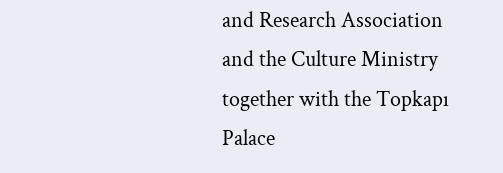and Research Association and the Culture Ministry together with the Topkapı Palace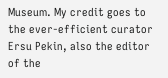Museum. My credit goes to the ever-efficient curator Ersu Pekin, also the editor of the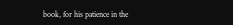book, for his patience in the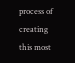process of creating this most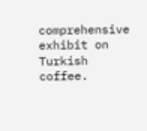comprehensive exhibit on Turkish coffee.